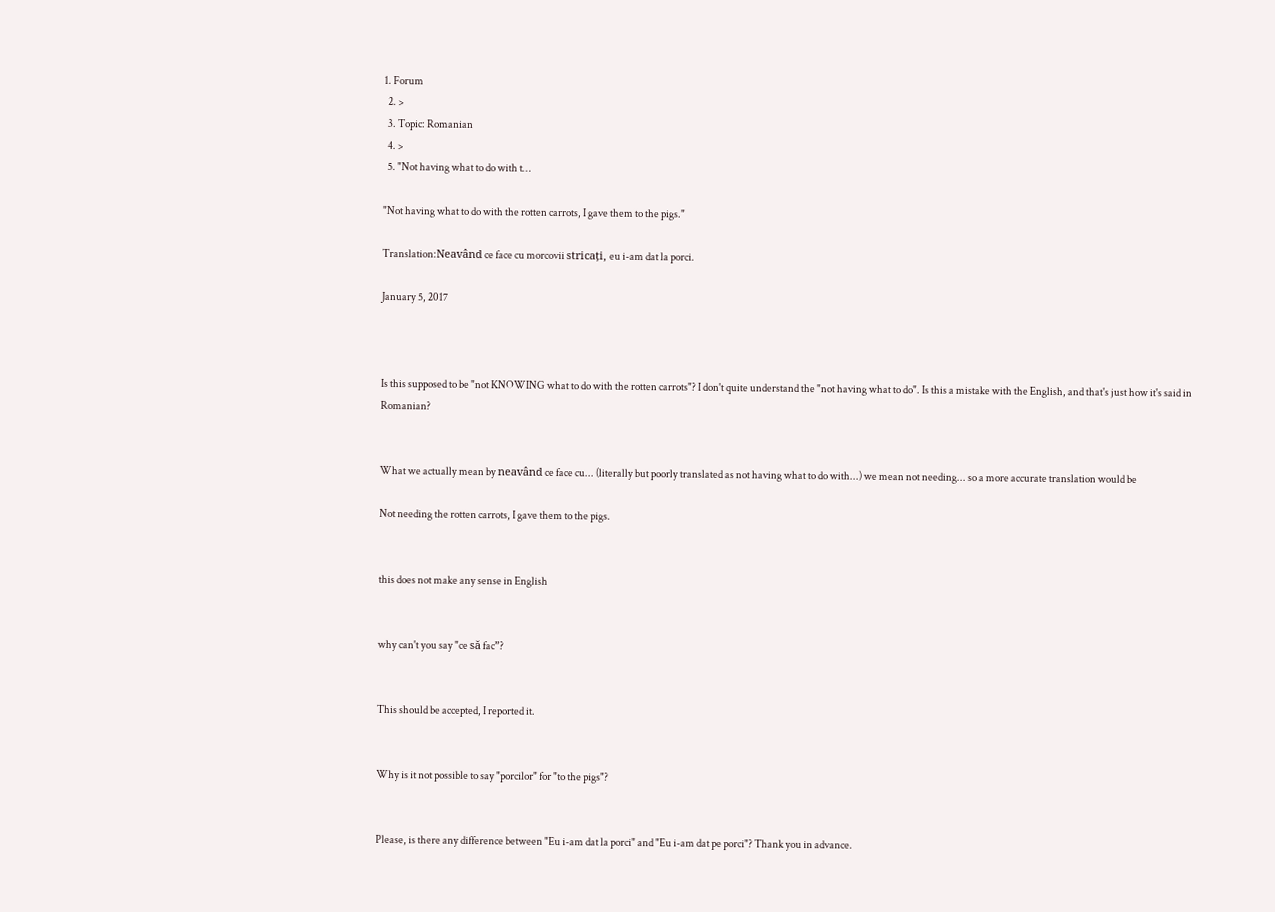1. Forum
  2. >
  3. Topic: Romanian
  4. >
  5. "Not having what to do with t…

"Not having what to do with the rotten carrots, I gave them to the pigs."

Translation:Neavând ce face cu morcovii stricați, eu i-am dat la porci.

January 5, 2017



Is this supposed to be "not KNOWING what to do with the rotten carrots"? I don't quite understand the "not having what to do". Is this a mistake with the English, and that's just how it's said in Romanian?


What we actually mean by neavând ce face cu... (literally but poorly translated as not having what to do with...) we mean not needing... so a more accurate translation would be

Not needing the rotten carrots, I gave them to the pigs.


this does not make any sense in English


why can't you say "ce să fac”?


This should be accepted, I reported it.


Why is it not possible to say "porcilor" for "to the pigs"?


Please, is there any difference between "Eu i-am dat la porci" and "Eu i-am dat pe porci"? Thank you in advance.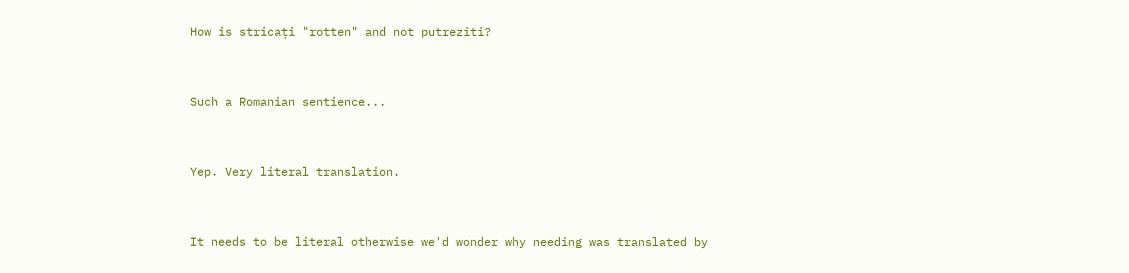How is stricați "rotten" and not putreziti?


Such a Romanian sentience...


Yep. Very literal translation.


It needs to be literal otherwise we'd wonder why needing was translated by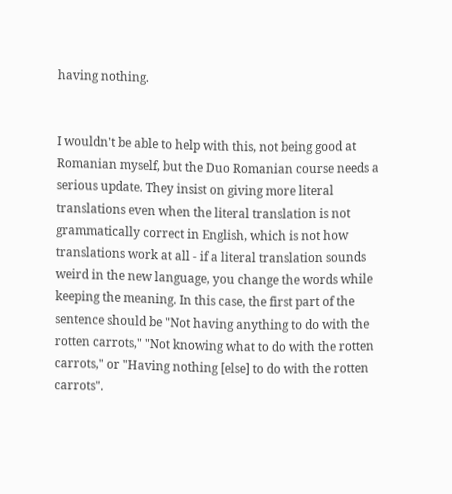having nothing.


I wouldn't be able to help with this, not being good at Romanian myself, but the Duo Romanian course needs a serious update. They insist on giving more literal translations even when the literal translation is not grammatically correct in English, which is not how translations work at all - if a literal translation sounds weird in the new language, you change the words while keeping the meaning. In this case, the first part of the sentence should be "Not having anything to do with the rotten carrots," "Not knowing what to do with the rotten carrots," or "Having nothing [else] to do with the rotten carrots".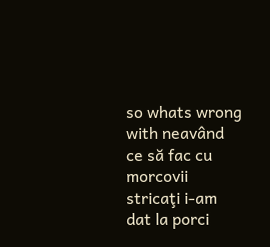so whats wrong with neavând ce să fac cu morcovii stricaţi i-am dat la porci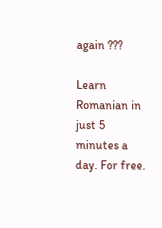again ???

Learn Romanian in just 5 minutes a day. For free.